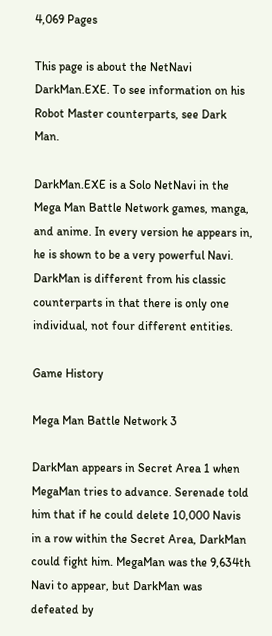4,069 Pages

This page is about the NetNavi DarkMan.EXE. To see information on his Robot Master counterparts, see Dark Man.

DarkMan.EXE is a Solo NetNavi in the Mega Man Battle Network games, manga, and anime. In every version he appears in, he is shown to be a very powerful Navi. DarkMan is different from his classic counterparts in that there is only one individual, not four different entities.

Game History

Mega Man Battle Network 3

DarkMan appears in Secret Area 1 when MegaMan tries to advance. Serenade told him that if he could delete 10,000 Navis in a row within the Secret Area, DarkMan could fight him. MegaMan was the 9,634th Navi to appear, but DarkMan was defeated by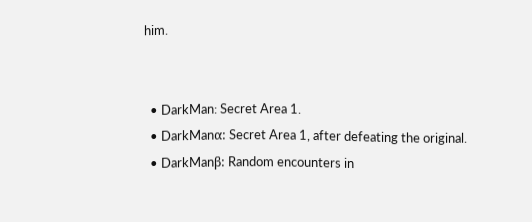him.


  • DarkMan: Secret Area 1.
  • DarkManα: Secret Area 1, after defeating the original.
  • DarkManβ: Random encounters in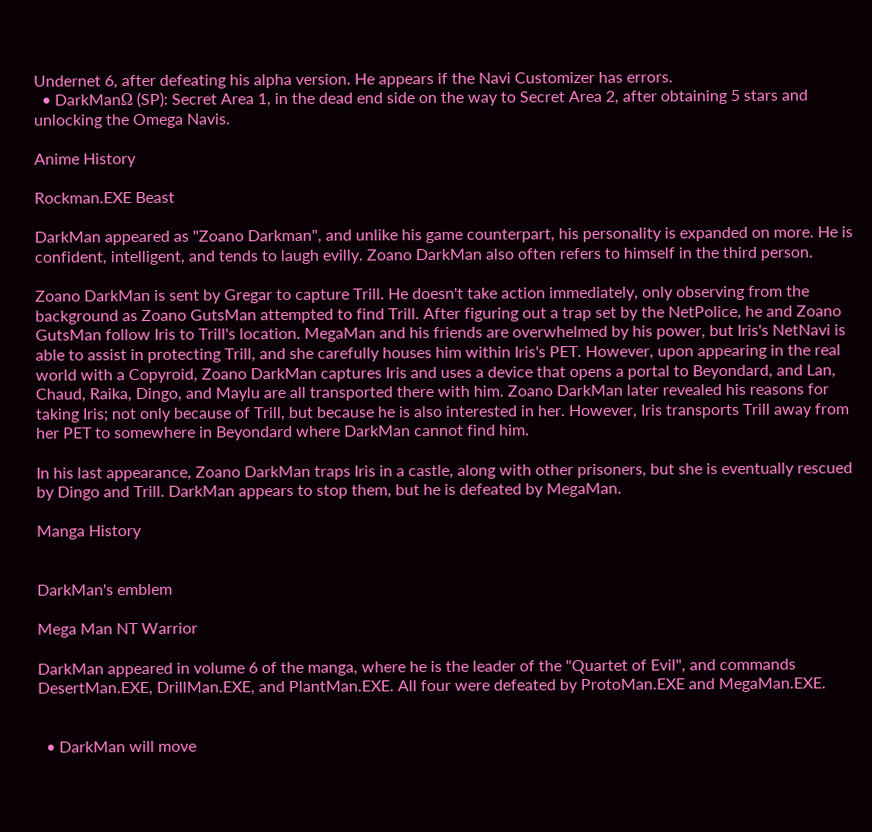Undernet 6, after defeating his alpha version. He appears if the Navi Customizer has errors.
  • DarkManΩ (SP): Secret Area 1, in the dead end side on the way to Secret Area 2, after obtaining 5 stars and unlocking the Omega Navis.

Anime History

Rockman.EXE Beast

DarkMan appeared as "Zoano Darkman", and unlike his game counterpart, his personality is expanded on more. He is confident, intelligent, and tends to laugh evilly. Zoano DarkMan also often refers to himself in the third person.

Zoano DarkMan is sent by Gregar to capture Trill. He doesn't take action immediately, only observing from the background as Zoano GutsMan attempted to find Trill. After figuring out a trap set by the NetPolice, he and Zoano GutsMan follow Iris to Trill's location. MegaMan and his friends are overwhelmed by his power, but Iris's NetNavi is able to assist in protecting Trill, and she carefully houses him within Iris's PET. However, upon appearing in the real world with a Copyroid, Zoano DarkMan captures Iris and uses a device that opens a portal to Beyondard, and Lan, Chaud, Raika, Dingo, and Maylu are all transported there with him. Zoano DarkMan later revealed his reasons for taking Iris; not only because of Trill, but because he is also interested in her. However, Iris transports Trill away from her PET to somewhere in Beyondard where DarkMan cannot find him.

In his last appearance, Zoano DarkMan traps Iris in a castle, along with other prisoners, but she is eventually rescued by Dingo and Trill. DarkMan appears to stop them, but he is defeated by MegaMan.

Manga History


DarkMan's emblem

Mega Man NT Warrior

DarkMan appeared in volume 6 of the manga, where he is the leader of the "Quartet of Evil", and commands DesertMan.EXE, DrillMan.EXE, and PlantMan.EXE. All four were defeated by ProtoMan.EXE and MegaMan.EXE.


  • DarkMan will move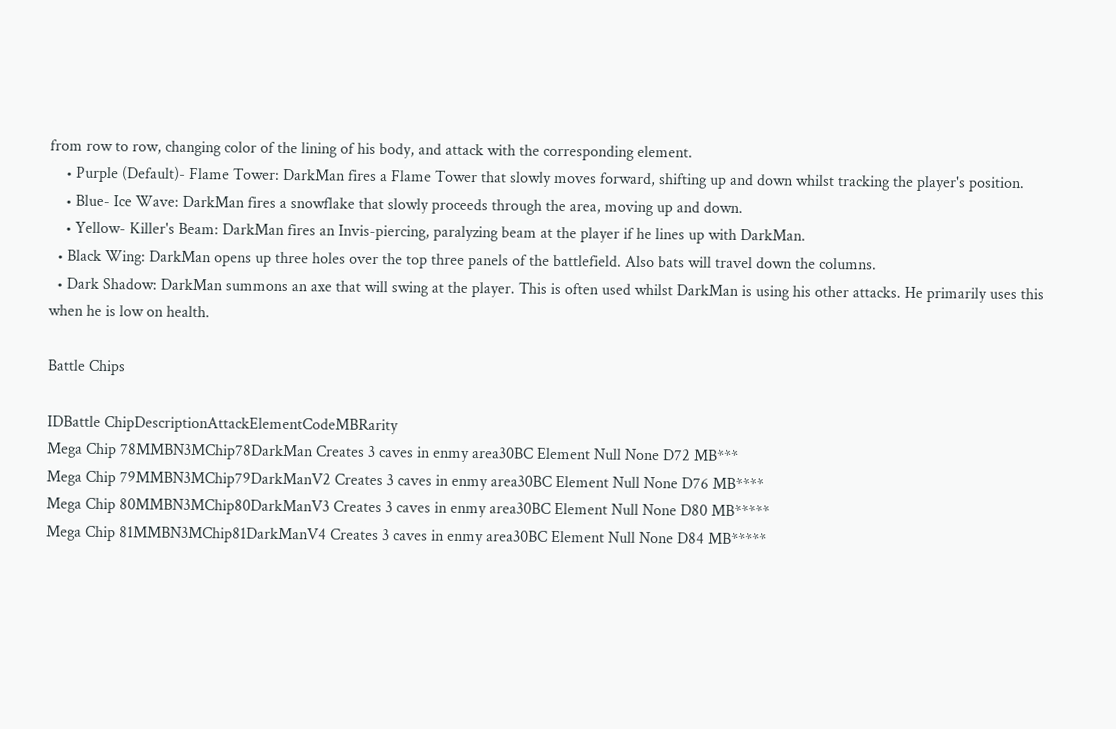from row to row, changing color of the lining of his body, and attack with the corresponding element.
    • Purple (Default)- Flame Tower: DarkMan fires a Flame Tower that slowly moves forward, shifting up and down whilst tracking the player's position.
    • Blue- Ice Wave: DarkMan fires a snowflake that slowly proceeds through the area, moving up and down.
    • Yellow- Killer's Beam: DarkMan fires an Invis-piercing, paralyzing beam at the player if he lines up with DarkMan.
  • Black Wing: DarkMan opens up three holes over the top three panels of the battlefield. Also bats will travel down the columns.
  • Dark Shadow: DarkMan summons an axe that will swing at the player. This is often used whilst DarkMan is using his other attacks. He primarily uses this when he is low on health.

Battle Chips

IDBattle ChipDescriptionAttackElementCodeMBRarity
Mega Chip 78MMBN3MChip78DarkMan Creates 3 caves in enmy area30BC Element Null None D72 MB***
Mega Chip 79MMBN3MChip79DarkManV2 Creates 3 caves in enmy area30BC Element Null None D76 MB****
Mega Chip 80MMBN3MChip80DarkManV3 Creates 3 caves in enmy area30BC Element Null None D80 MB*****
Mega Chip 81MMBN3MChip81DarkManV4 Creates 3 caves in enmy area30BC Element Null None D84 MB*****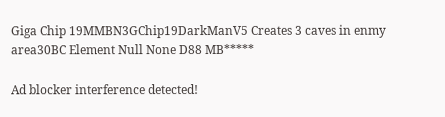Giga Chip 19MMBN3GChip19DarkManV5 Creates 3 caves in enmy area30BC Element Null None D88 MB*****

Ad blocker interference detected!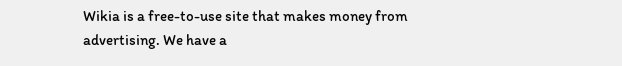Wikia is a free-to-use site that makes money from advertising. We have a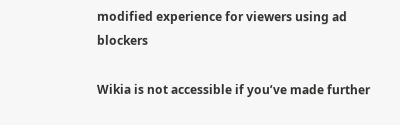modified experience for viewers using ad blockers

Wikia is not accessible if you’ve made further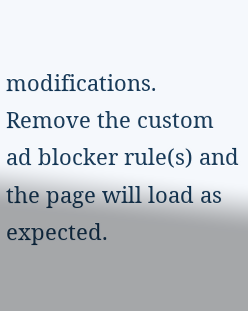modifications. Remove the custom ad blocker rule(s) and the page will load as expected.